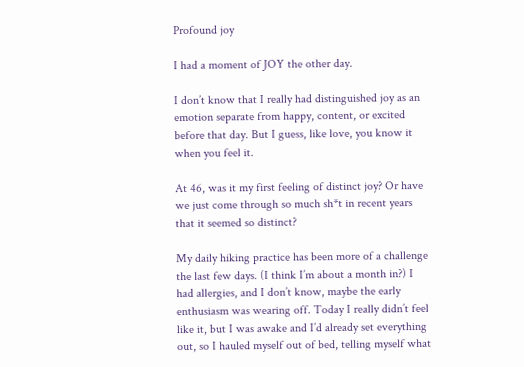Profound joy

I had a moment of JOY the other day.

I don’t know that I really had distinguished joy as an emotion separate from happy, content, or excited before that day. But I guess, like love, you know it when you feel it.

At 46, was it my first feeling of distinct joy? Or have we just come through so much sh*t in recent years that it seemed so distinct?

My daily hiking practice has been more of a challenge the last few days. (I think I’m about a month in?) I had allergies, and I don’t know, maybe the early enthusiasm was wearing off. Today I really didn’t feel like it, but I was awake and I’d already set everything out, so I hauled myself out of bed, telling myself what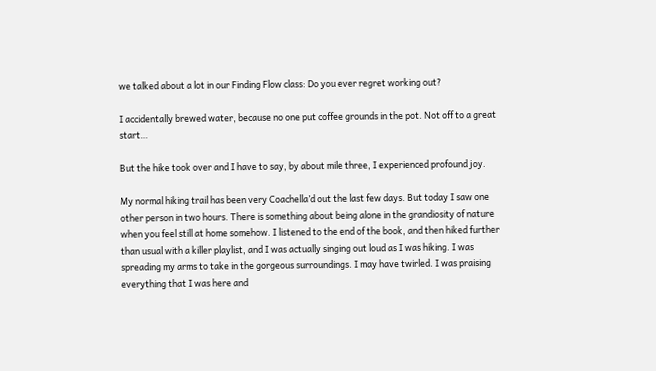we talked about a lot in our Finding Flow class: Do you ever regret working out?

I accidentally brewed water, because no one put coffee grounds in the pot. Not off to a great start…

But the hike took over and I have to say, by about mile three, I experienced profound joy.

My normal hiking trail has been very Coachella’d out the last few days. But today I saw one other person in two hours. There is something about being alone in the grandiosity of nature when you feel still at home somehow. I listened to the end of the book, and then hiked further than usual with a killer playlist, and I was actually singing out loud as I was hiking. I was spreading my arms to take in the gorgeous surroundings. I may have twirled. I was praising everything that I was here and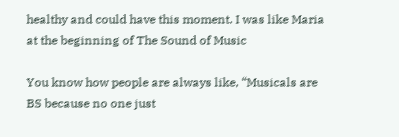healthy and could have this moment. I was like Maria at the beginning of The Sound of Music

You know how people are always like, “Musicals are BS because no one just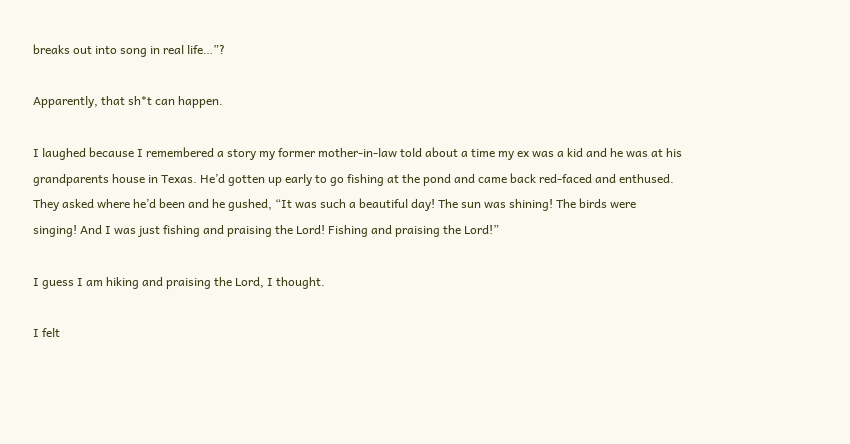breaks out into song in real life…”?

Apparently, that sh*t can happen.

I laughed because I remembered a story my former mother-in-law told about a time my ex was a kid and he was at his grandparents house in Texas. He’d gotten up early to go fishing at the pond and came back red-faced and enthused. They asked where he’d been and he gushed, “It was such a beautiful day! The sun was shining! The birds were singing! And I was just fishing and praising the Lord! Fishing and praising the Lord!”

I guess I am hiking and praising the Lord, I thought.

I felt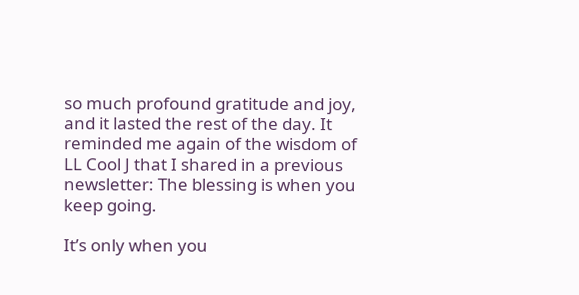so much profound gratitude and joy, and it lasted the rest of the day. It reminded me again of the wisdom of LL Cool J that I shared in a previous newsletter: The blessing is when you keep going.

It’s only when you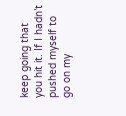keep going that you hit it. If I hadn’t pushed myself to go on my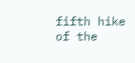fifth hike of the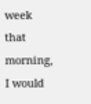week that morning, I would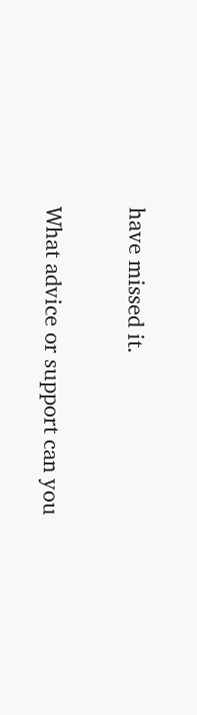have missed it.

What advice or support can you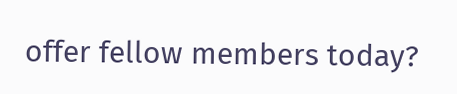offer fellow members today?